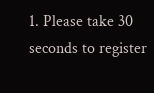1. Please take 30 seconds to register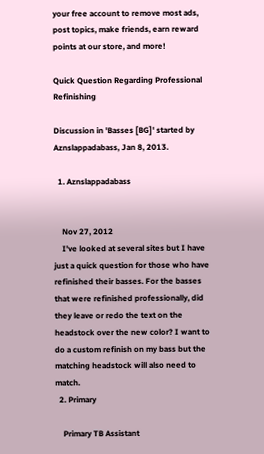your free account to remove most ads, post topics, make friends, earn reward points at our store, and more!

Quick Question Regarding Professional Refinishing

Discussion in 'Basses [BG]' started by Aznslappadabass, Jan 8, 2013.

  1. Aznslappadabass


    Nov 27, 2012
    I've looked at several sites but I have just a quick question for those who have refinished their basses. For the basses that were refinished professionally, did they leave or redo the text on the headstock over the new color? I want to do a custom refinish on my bass but the matching headstock will also need to match.
  2. Primary

    Primary TB Assistant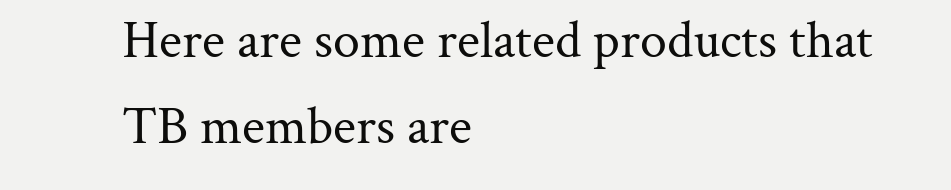Here are some related products that TB members are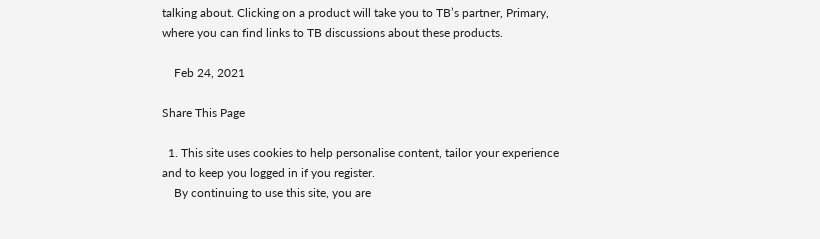talking about. Clicking on a product will take you to TB’s partner, Primary, where you can find links to TB discussions about these products.

    Feb 24, 2021

Share This Page

  1. This site uses cookies to help personalise content, tailor your experience and to keep you logged in if you register.
    By continuing to use this site, you are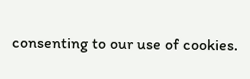consenting to our use of cookies.